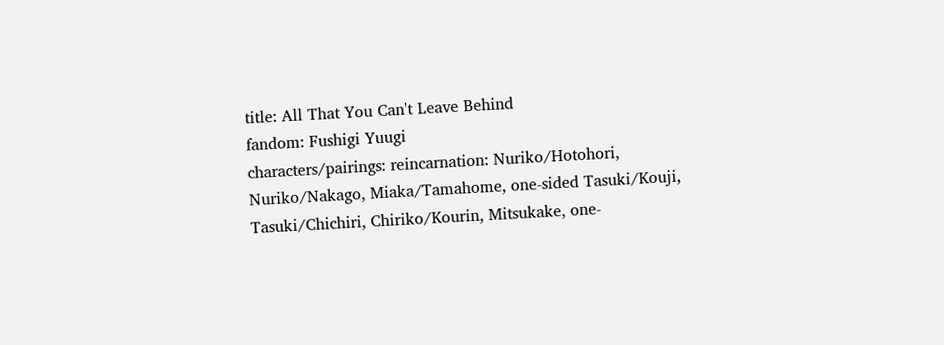title: All That You Can't Leave Behind
fandom: Fushigi Yuugi
characters/pairings: reincarnation: Nuriko/Hotohori, Nuriko/Nakago, Miaka/Tamahome, one-sided Tasuki/Kouji, Tasuki/Chichiri, Chiriko/Kourin, Mitsukake, one-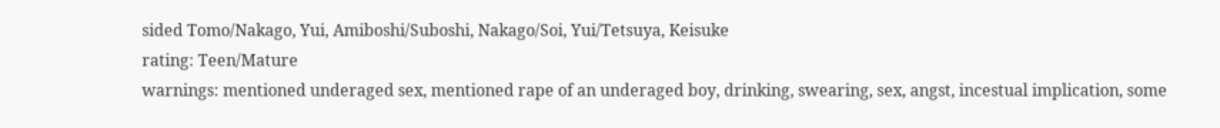sided Tomo/Nakago, Yui, Amiboshi/Suboshi, Nakago/Soi, Yui/Tetsuya, Keisuke
rating: Teen/Mature
warnings: mentioned underaged sex, mentioned rape of an underaged boy, drinking, swearing, sex, angst, incestual implication, some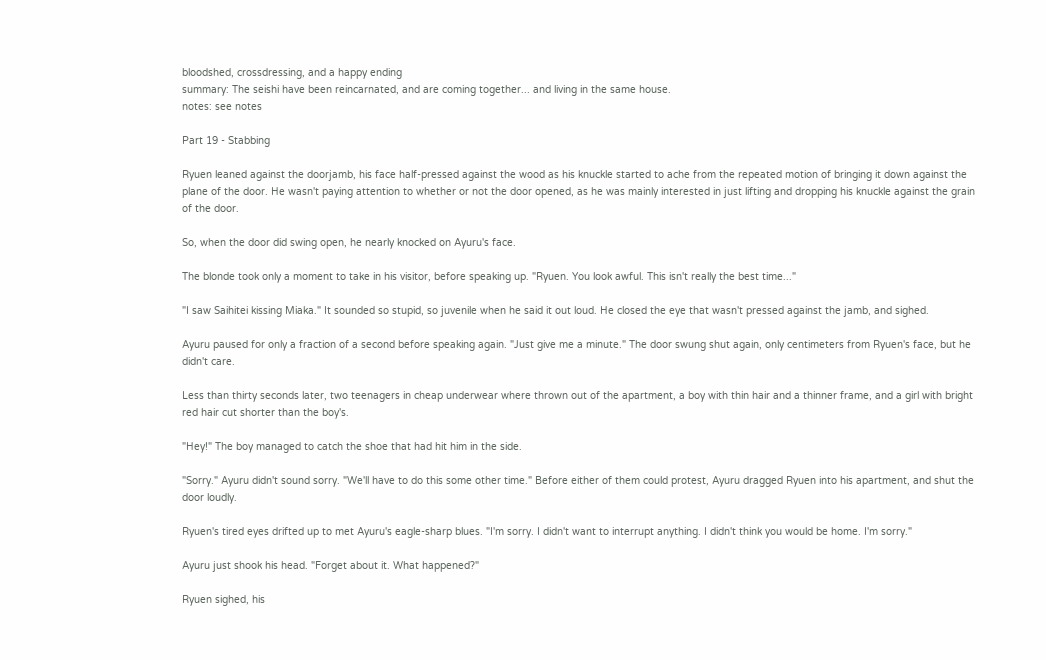bloodshed, crossdressing, and a happy ending
summary: The seishi have been reincarnated, and are coming together... and living in the same house.
notes: see notes

Part 19 - Stabbing

Ryuen leaned against the doorjamb, his face half-pressed against the wood as his knuckle started to ache from the repeated motion of bringing it down against the plane of the door. He wasn't paying attention to whether or not the door opened, as he was mainly interested in just lifting and dropping his knuckle against the grain of the door.

So, when the door did swing open, he nearly knocked on Ayuru's face.

The blonde took only a moment to take in his visitor, before speaking up. "Ryuen. You look awful. This isn't really the best time..."

"I saw Saihitei kissing Miaka." It sounded so stupid, so juvenile when he said it out loud. He closed the eye that wasn't pressed against the jamb, and sighed.

Ayuru paused for only a fraction of a second before speaking again. "Just give me a minute." The door swung shut again, only centimeters from Ryuen's face, but he didn't care.

Less than thirty seconds later, two teenagers in cheap underwear where thrown out of the apartment, a boy with thin hair and a thinner frame, and a girl with bright red hair cut shorter than the boy's.

"Hey!" The boy managed to catch the shoe that had hit him in the side.

"Sorry." Ayuru didn't sound sorry. "We'll have to do this some other time." Before either of them could protest, Ayuru dragged Ryuen into his apartment, and shut the door loudly.

Ryuen's tired eyes drifted up to met Ayuru's eagle-sharp blues. "I'm sorry. I didn't want to interrupt anything. I didn't think you would be home. I'm sorry."

Ayuru just shook his head. "Forget about it. What happened?"

Ryuen sighed, his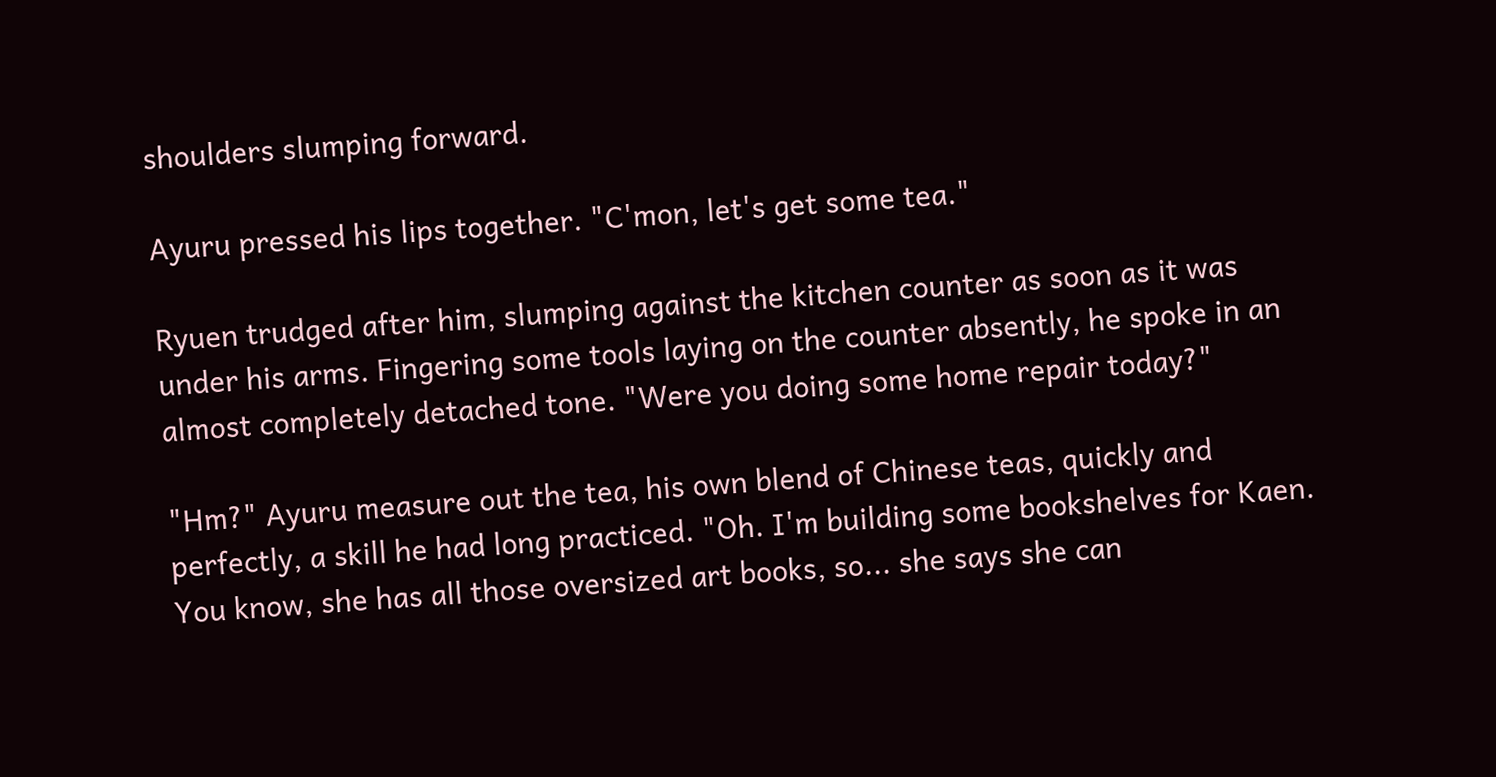shoulders slumping forward.

Ayuru pressed his lips together. "C'mon, let's get some tea."

Ryuen trudged after him, slumping against the kitchen counter as soon as it was under his arms. Fingering some tools laying on the counter absently, he spoke in an almost completely detached tone. "Were you doing some home repair today?"

"Hm?" Ayuru measure out the tea, his own blend of Chinese teas, quickly and perfectly, a skill he had long practiced. "Oh. I'm building some bookshelves for Kaen. You know, she has all those oversized art books, so... she says she can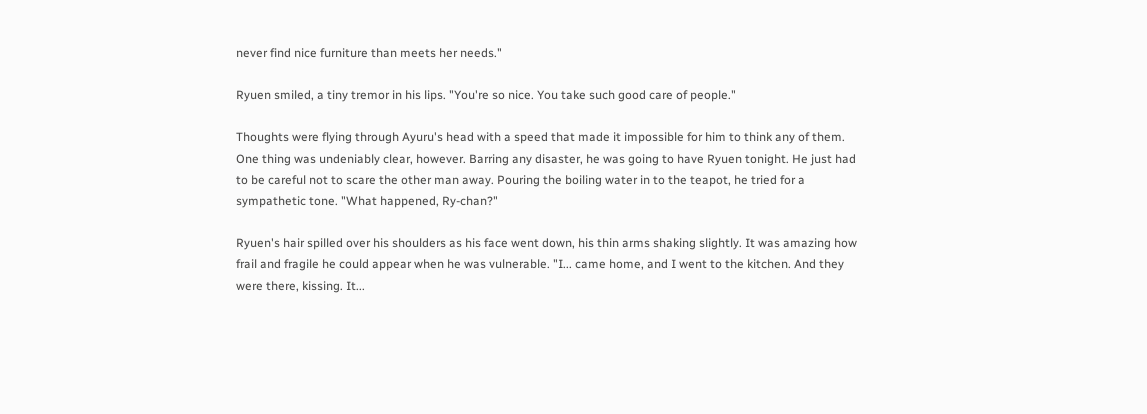never find nice furniture than meets her needs."

Ryuen smiled, a tiny tremor in his lips. "You're so nice. You take such good care of people."

Thoughts were flying through Ayuru's head with a speed that made it impossible for him to think any of them. One thing was undeniably clear, however. Barring any disaster, he was going to have Ryuen tonight. He just had to be careful not to scare the other man away. Pouring the boiling water in to the teapot, he tried for a sympathetic tone. "What happened, Ry-chan?"

Ryuen's hair spilled over his shoulders as his face went down, his thin arms shaking slightly. It was amazing how frail and fragile he could appear when he was vulnerable. "I... came home, and I went to the kitchen. And they were there, kissing. It...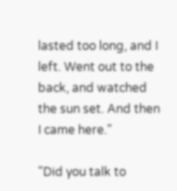lasted too long, and I left. Went out to the back, and watched the sun set. And then I came here."

"Did you talk to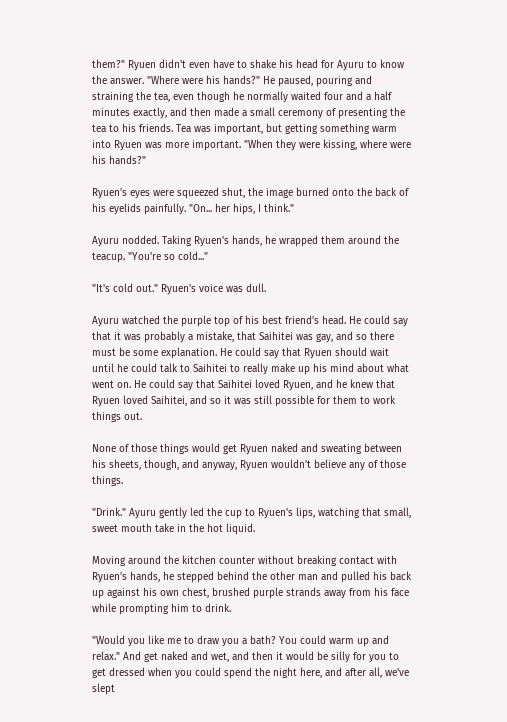them?" Ryuen didn't even have to shake his head for Ayuru to know the answer. "Where were his hands?" He paused, pouring and straining the tea, even though he normally waited four and a half minutes exactly, and then made a small ceremony of presenting the tea to his friends. Tea was important, but getting something warm into Ryuen was more important. "When they were kissing, where were his hands?"

Ryuen's eyes were squeezed shut, the image burned onto the back of his eyelids painfully. "On... her hips, I think."

Ayuru nodded. Taking Ryuen's hands, he wrapped them around the teacup. "You're so cold..."

"It's cold out." Ryuen's voice was dull.

Ayuru watched the purple top of his best friend's head. He could say that it was probably a mistake, that Saihitei was gay, and so there must be some explanation. He could say that Ryuen should wait until he could talk to Saihitei to really make up his mind about what went on. He could say that Saihitei loved Ryuen, and he knew that Ryuen loved Saihitei, and so it was still possible for them to work things out.

None of those things would get Ryuen naked and sweating between his sheets, though, and anyway, Ryuen wouldn't believe any of those things.

"Drink." Ayuru gently led the cup to Ryuen's lips, watching that small, sweet mouth take in the hot liquid.

Moving around the kitchen counter without breaking contact with Ryuen's hands, he stepped behind the other man and pulled his back up against his own chest, brushed purple strands away from his face while prompting him to drink.

"Would you like me to draw you a bath? You could warm up and relax." And get naked and wet, and then it would be silly for you to get dressed when you could spend the night here, and after all, we've slept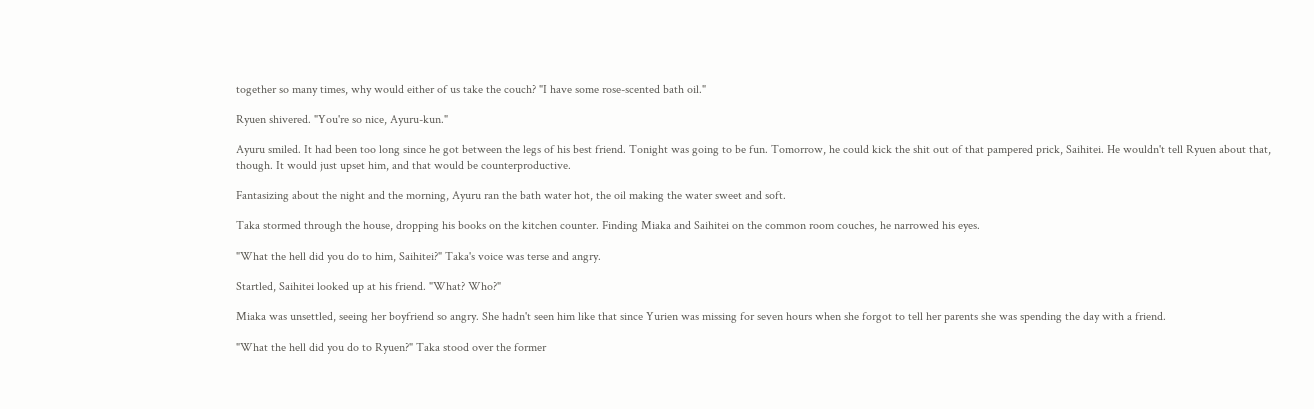together so many times, why would either of us take the couch? "I have some rose-scented bath oil."

Ryuen shivered. "You're so nice, Ayuru-kun."

Ayuru smiled. It had been too long since he got between the legs of his best friend. Tonight was going to be fun. Tomorrow, he could kick the shit out of that pampered prick, Saihitei. He wouldn't tell Ryuen about that, though. It would just upset him, and that would be counterproductive.

Fantasizing about the night and the morning, Ayuru ran the bath water hot, the oil making the water sweet and soft.

Taka stormed through the house, dropping his books on the kitchen counter. Finding Miaka and Saihitei on the common room couches, he narrowed his eyes.

"What the hell did you do to him, Saihitei?" Taka's voice was terse and angry.

Startled, Saihitei looked up at his friend. "What? Who?"

Miaka was unsettled, seeing her boyfriend so angry. She hadn't seen him like that since Yurien was missing for seven hours when she forgot to tell her parents she was spending the day with a friend.

"What the hell did you do to Ryuen?" Taka stood over the former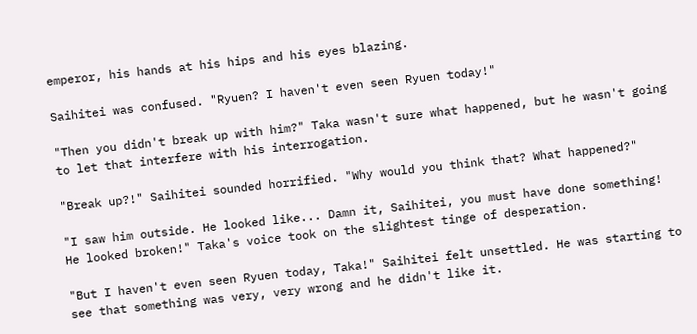emperor, his hands at his hips and his eyes blazing.

Saihitei was confused. "Ryuen? I haven't even seen Ryuen today!"

"Then you didn't break up with him?" Taka wasn't sure what happened, but he wasn't going to let that interfere with his interrogation.

"Break up?!" Saihitei sounded horrified. "Why would you think that? What happened?"

"I saw him outside. He looked like... Damn it, Saihitei, you must have done something! He looked broken!" Taka's voice took on the slightest tinge of desperation.

"But I haven't even seen Ryuen today, Taka!" Saihitei felt unsettled. He was starting to see that something was very, very wrong and he didn't like it.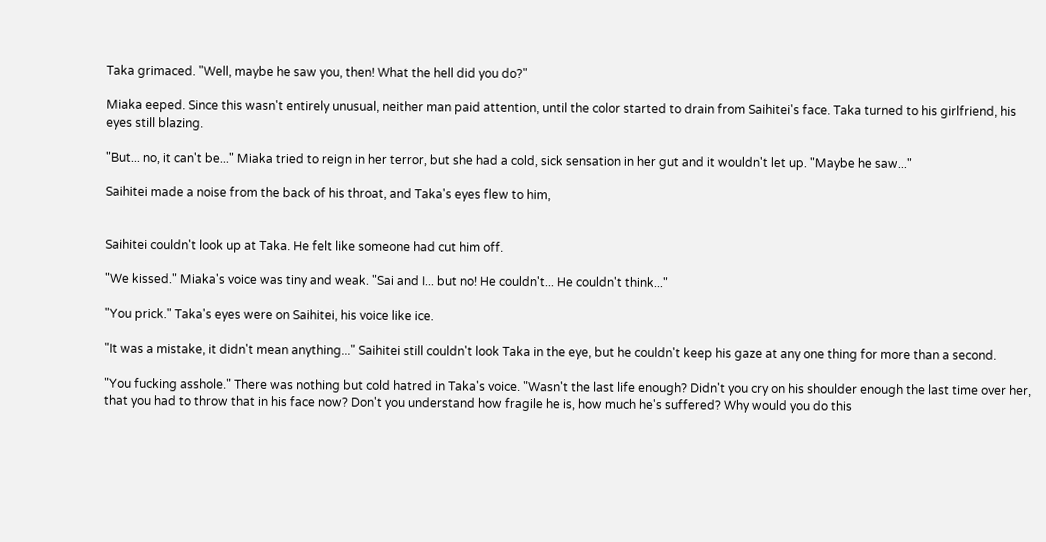Taka grimaced. "Well, maybe he saw you, then! What the hell did you do?"

Miaka eeped. Since this wasn't entirely unusual, neither man paid attention, until the color started to drain from Saihitei's face. Taka turned to his girlfriend, his eyes still blazing.

"But... no, it can't be..." Miaka tried to reign in her terror, but she had a cold, sick sensation in her gut and it wouldn't let up. "Maybe he saw..."

Saihitei made a noise from the back of his throat, and Taka's eyes flew to him,


Saihitei couldn't look up at Taka. He felt like someone had cut him off.

"We kissed." Miaka's voice was tiny and weak. "Sai and I... but no! He couldn't... He couldn't think..."

"You prick." Taka's eyes were on Saihitei, his voice like ice.

"It was a mistake, it didn't mean anything..." Saihitei still couldn't look Taka in the eye, but he couldn't keep his gaze at any one thing for more than a second.

"You fucking asshole." There was nothing but cold hatred in Taka's voice. "Wasn't the last life enough? Didn't you cry on his shoulder enough the last time over her, that you had to throw that in his face now? Don't you understand how fragile he is, how much he's suffered? Why would you do this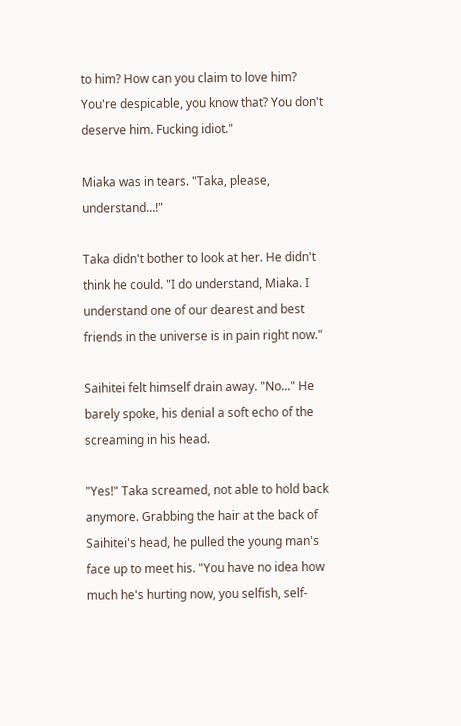to him? How can you claim to love him? You're despicable, you know that? You don't deserve him. Fucking idiot."

Miaka was in tears. "Taka, please, understand...!"

Taka didn't bother to look at her. He didn't think he could. "I do understand, Miaka. I understand one of our dearest and best friends in the universe is in pain right now."

Saihitei felt himself drain away. "No..." He barely spoke, his denial a soft echo of the screaming in his head.

"Yes!" Taka screamed, not able to hold back anymore. Grabbing the hair at the back of Saihitei's head, he pulled the young man's face up to meet his. "You have no idea how much he's hurting now, you selfish, self-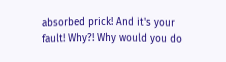absorbed prick! And it's your fault! Why?! Why would you do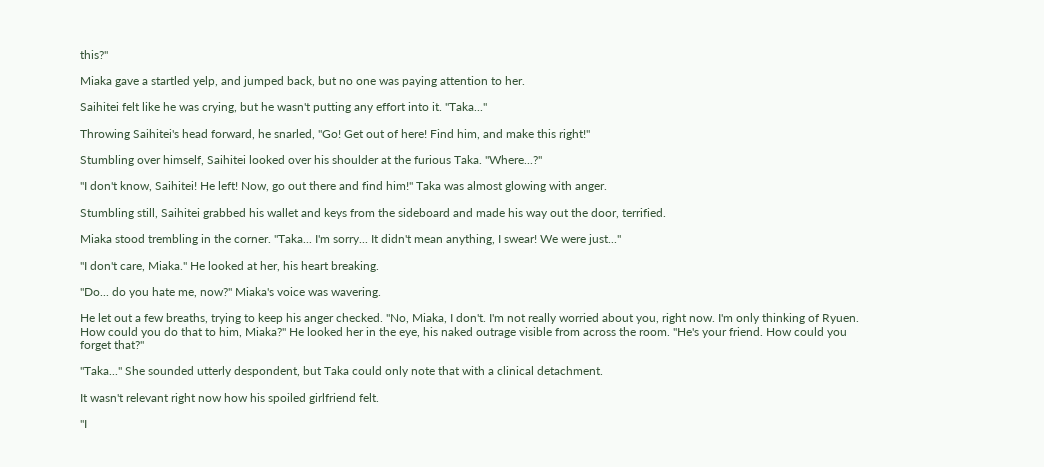this?"

Miaka gave a startled yelp, and jumped back, but no one was paying attention to her.

Saihitei felt like he was crying, but he wasn't putting any effort into it. "Taka..."

Throwing Saihitei's head forward, he snarled, "Go! Get out of here! Find him, and make this right!"

Stumbling over himself, Saihitei looked over his shoulder at the furious Taka. "Where...?"

"I don't know, Saihitei! He left! Now, go out there and find him!" Taka was almost glowing with anger.

Stumbling still, Saihitei grabbed his wallet and keys from the sideboard and made his way out the door, terrified.

Miaka stood trembling in the corner. "Taka... I'm sorry... It didn't mean anything, I swear! We were just..."

"I don't care, Miaka." He looked at her, his heart breaking.

"Do... do you hate me, now?" Miaka's voice was wavering.

He let out a few breaths, trying to keep his anger checked. "No, Miaka, I don't. I'm not really worried about you, right now. I'm only thinking of Ryuen. How could you do that to him, Miaka?" He looked her in the eye, his naked outrage visible from across the room. "He's your friend. How could you forget that?"

"Taka..." She sounded utterly despondent, but Taka could only note that with a clinical detachment.

It wasn't relevant right now how his spoiled girlfriend felt.

"I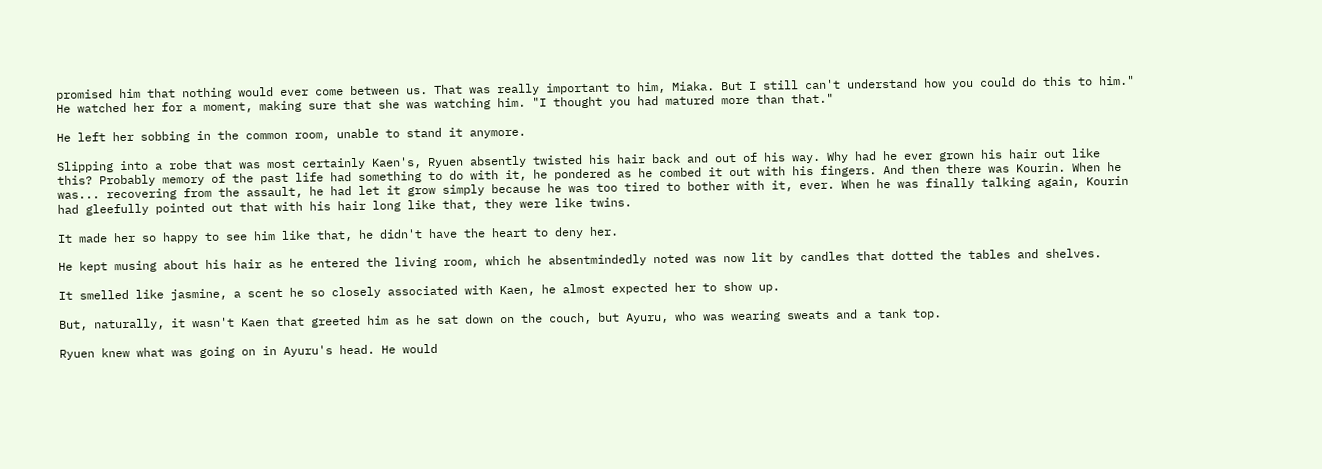promised him that nothing would ever come between us. That was really important to him, Miaka. But I still can't understand how you could do this to him." He watched her for a moment, making sure that she was watching him. "I thought you had matured more than that."

He left her sobbing in the common room, unable to stand it anymore.

Slipping into a robe that was most certainly Kaen's, Ryuen absently twisted his hair back and out of his way. Why had he ever grown his hair out like this? Probably memory of the past life had something to do with it, he pondered as he combed it out with his fingers. And then there was Kourin. When he was... recovering from the assault, he had let it grow simply because he was too tired to bother with it, ever. When he was finally talking again, Kourin had gleefully pointed out that with his hair long like that, they were like twins.

It made her so happy to see him like that, he didn't have the heart to deny her.

He kept musing about his hair as he entered the living room, which he absentmindedly noted was now lit by candles that dotted the tables and shelves.

It smelled like jasmine, a scent he so closely associated with Kaen, he almost expected her to show up.

But, naturally, it wasn't Kaen that greeted him as he sat down on the couch, but Ayuru, who was wearing sweats and a tank top.

Ryuen knew what was going on in Ayuru's head. He would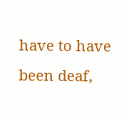have to have been deaf,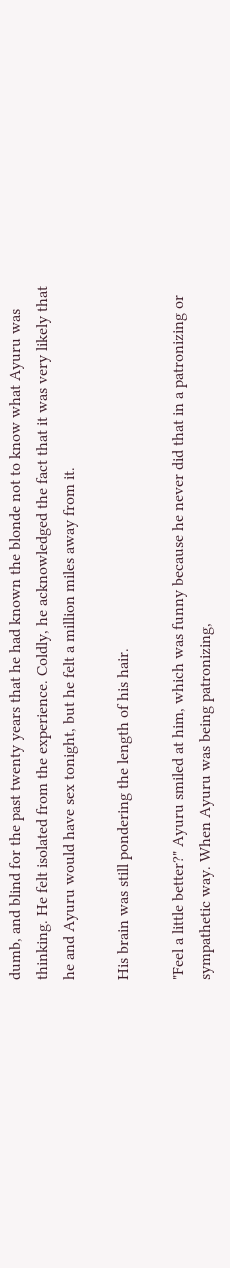dumb, and blind for the past twenty years that he had known the blonde not to know what Ayuru was thinking. He felt isolated from the experience. Coldly, he acknowledged the fact that it was very likely that he and Ayuru would have sex tonight, but he felt a million miles away from it.

His brain was still pondering the length of his hair.

"Feel a little better?" Ayuru smiled at him, which was funny because he never did that in a patronizing or sympathetic way. When Ayuru was being patronizing,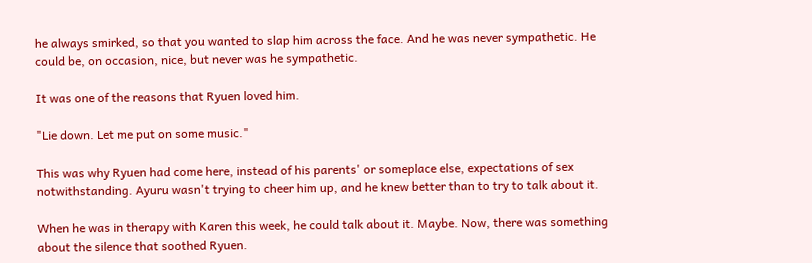he always smirked, so that you wanted to slap him across the face. And he was never sympathetic. He could be, on occasion, nice, but never was he sympathetic.

It was one of the reasons that Ryuen loved him.

"Lie down. Let me put on some music."

This was why Ryuen had come here, instead of his parents' or someplace else, expectations of sex notwithstanding. Ayuru wasn't trying to cheer him up, and he knew better than to try to talk about it.

When he was in therapy with Karen this week, he could talk about it. Maybe. Now, there was something about the silence that soothed Ryuen.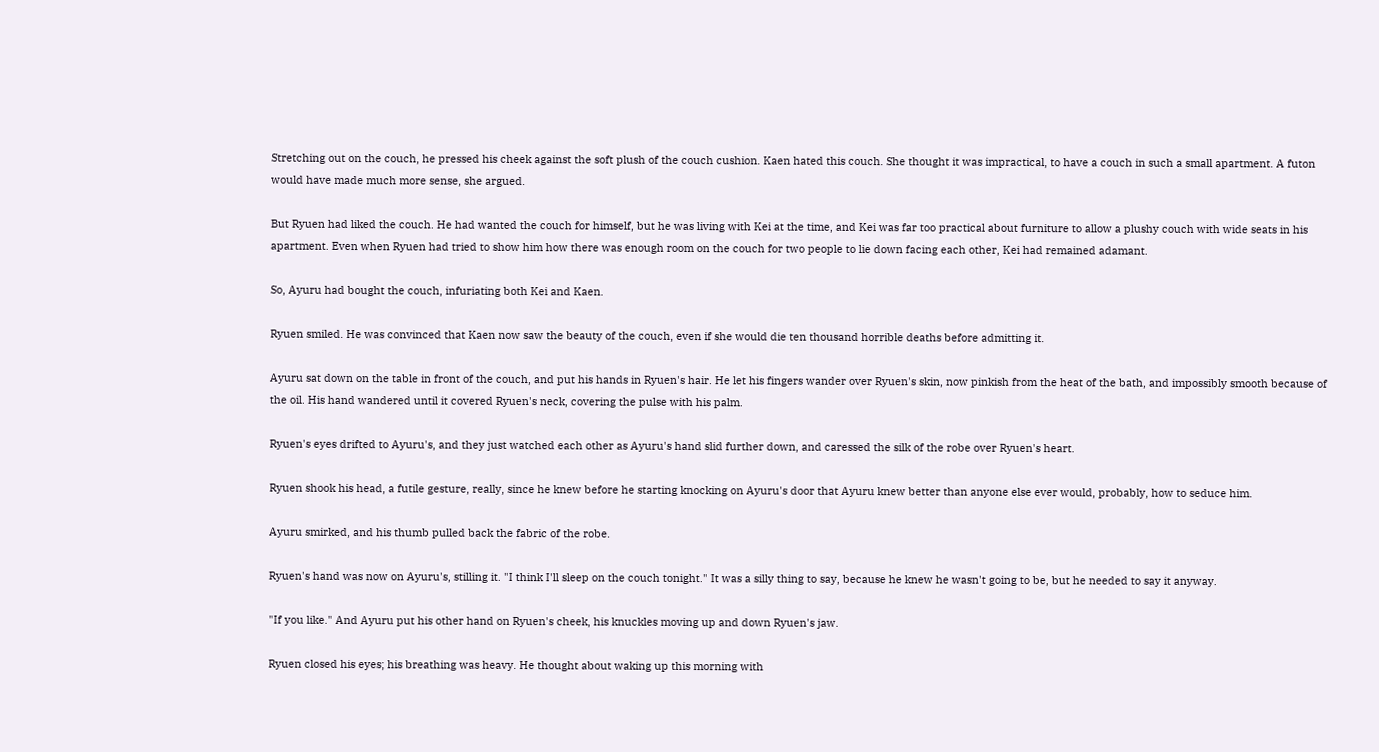Stretching out on the couch, he pressed his cheek against the soft plush of the couch cushion. Kaen hated this couch. She thought it was impractical, to have a couch in such a small apartment. A futon would have made much more sense, she argued.

But Ryuen had liked the couch. He had wanted the couch for himself, but he was living with Kei at the time, and Kei was far too practical about furniture to allow a plushy couch with wide seats in his apartment. Even when Ryuen had tried to show him how there was enough room on the couch for two people to lie down facing each other, Kei had remained adamant.

So, Ayuru had bought the couch, infuriating both Kei and Kaen.

Ryuen smiled. He was convinced that Kaen now saw the beauty of the couch, even if she would die ten thousand horrible deaths before admitting it.

Ayuru sat down on the table in front of the couch, and put his hands in Ryuen's hair. He let his fingers wander over Ryuen's skin, now pinkish from the heat of the bath, and impossibly smooth because of the oil. His hand wandered until it covered Ryuen's neck, covering the pulse with his palm.

Ryuen's eyes drifted to Ayuru's, and they just watched each other as Ayuru's hand slid further down, and caressed the silk of the robe over Ryuen's heart.

Ryuen shook his head, a futile gesture, really, since he knew before he starting knocking on Ayuru's door that Ayuru knew better than anyone else ever would, probably, how to seduce him.

Ayuru smirked, and his thumb pulled back the fabric of the robe.

Ryuen's hand was now on Ayuru's, stilling it. "I think I'll sleep on the couch tonight." It was a silly thing to say, because he knew he wasn't going to be, but he needed to say it anyway.

"If you like." And Ayuru put his other hand on Ryuen's cheek, his knuckles moving up and down Ryuen's jaw.

Ryuen closed his eyes; his breathing was heavy. He thought about waking up this morning with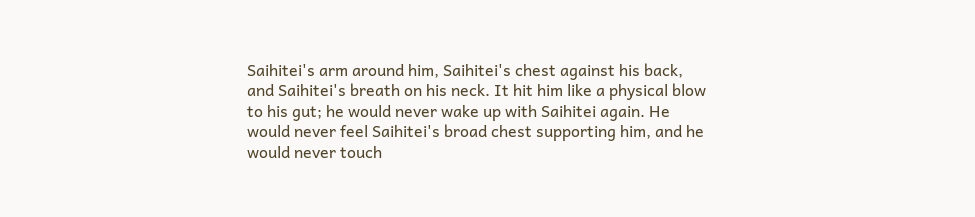Saihitei's arm around him, Saihitei's chest against his back, and Saihitei's breath on his neck. It hit him like a physical blow to his gut; he would never wake up with Saihitei again. He would never feel Saihitei's broad chest supporting him, and he would never touch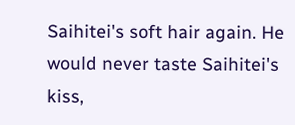Saihitei's soft hair again. He would never taste Saihitei's kiss,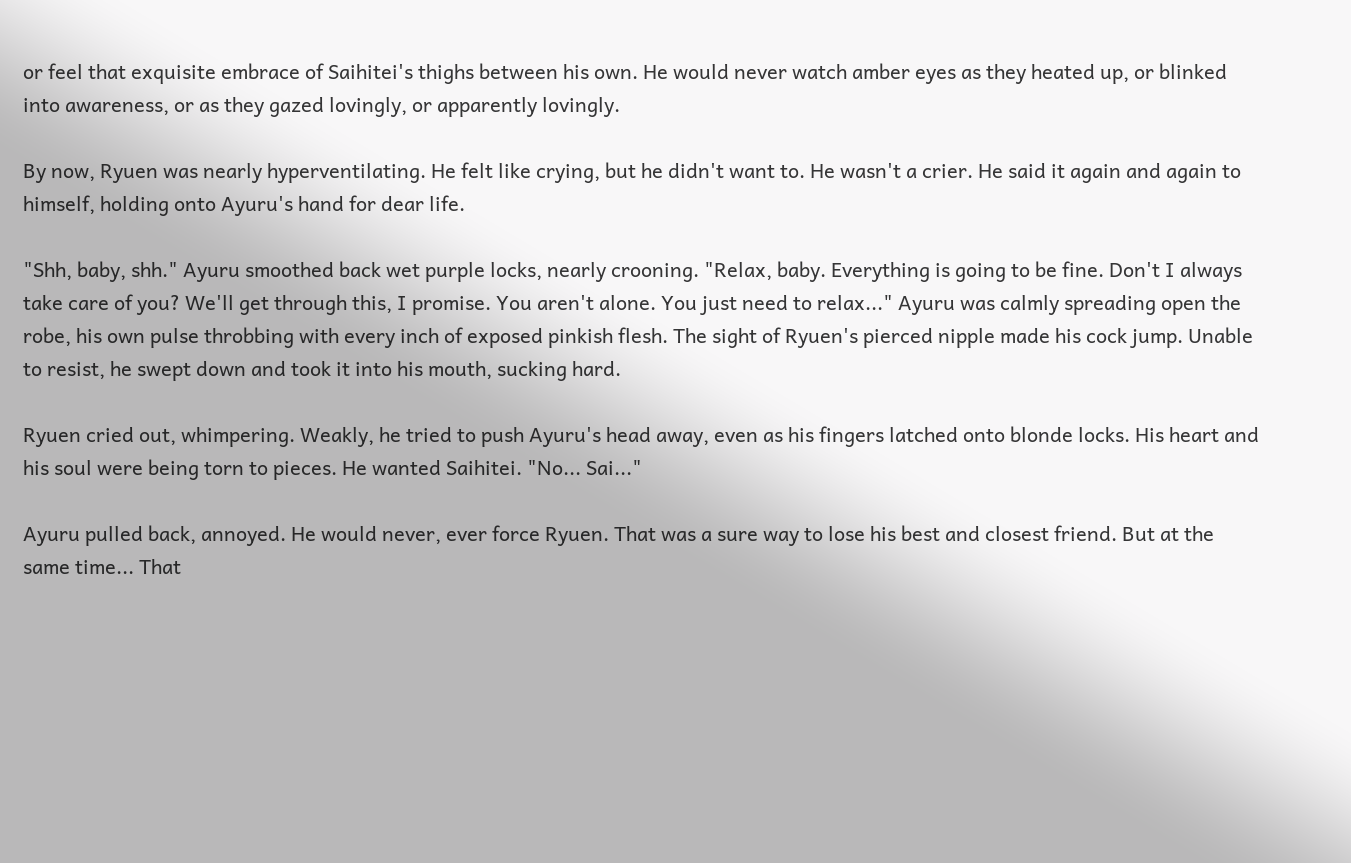or feel that exquisite embrace of Saihitei's thighs between his own. He would never watch amber eyes as they heated up, or blinked into awareness, or as they gazed lovingly, or apparently lovingly.

By now, Ryuen was nearly hyperventilating. He felt like crying, but he didn't want to. He wasn't a crier. He said it again and again to himself, holding onto Ayuru's hand for dear life.

"Shh, baby, shh." Ayuru smoothed back wet purple locks, nearly crooning. "Relax, baby. Everything is going to be fine. Don't I always take care of you? We'll get through this, I promise. You aren't alone. You just need to relax..." Ayuru was calmly spreading open the robe, his own pulse throbbing with every inch of exposed pinkish flesh. The sight of Ryuen's pierced nipple made his cock jump. Unable to resist, he swept down and took it into his mouth, sucking hard.

Ryuen cried out, whimpering. Weakly, he tried to push Ayuru's head away, even as his fingers latched onto blonde locks. His heart and his soul were being torn to pieces. He wanted Saihitei. "No... Sai..."

Ayuru pulled back, annoyed. He would never, ever force Ryuen. That was a sure way to lose his best and closest friend. But at the same time... That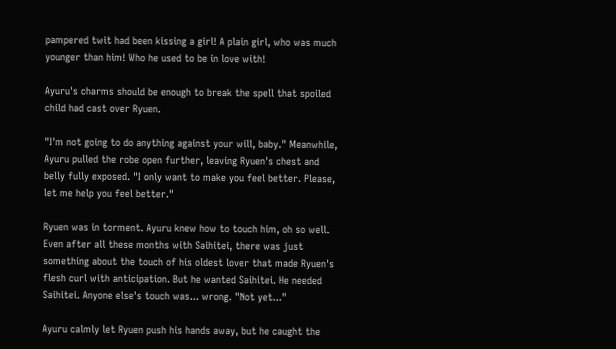pampered twit had been kissing a girl! A plain girl, who was much younger than him! Who he used to be in love with!

Ayuru's charms should be enough to break the spell that spoiled child had cast over Ryuen.

"I'm not going to do anything against your will, baby." Meanwhile, Ayuru pulled the robe open further, leaving Ryuen's chest and belly fully exposed. "I only want to make you feel better. Please, let me help you feel better."

Ryuen was in torment. Ayuru knew how to touch him, oh so well. Even after all these months with Saihitei, there was just something about the touch of his oldest lover that made Ryuen's flesh curl with anticipation. But he wanted Saihitei. He needed Saihitei. Anyone else's touch was... wrong. "Not yet..."

Ayuru calmly let Ryuen push his hands away, but he caught the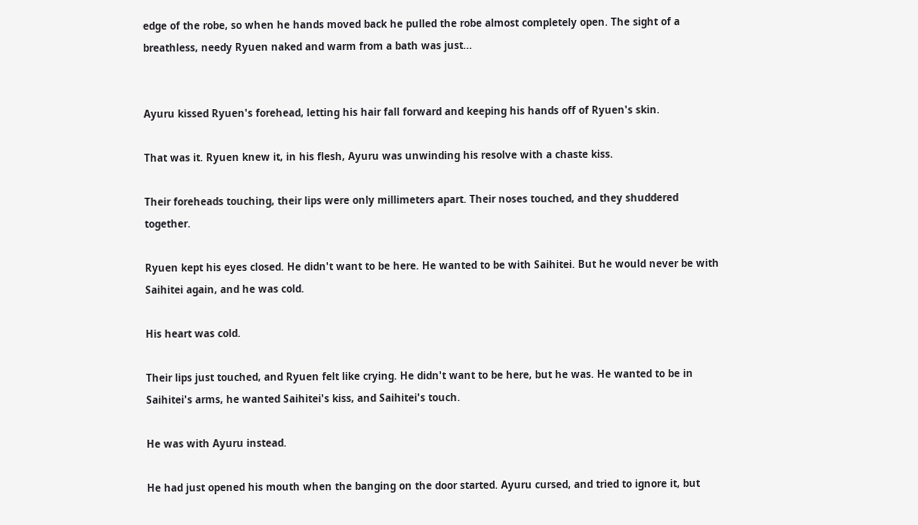edge of the robe, so when he hands moved back he pulled the robe almost completely open. The sight of a breathless, needy Ryuen naked and warm from a bath was just...


Ayuru kissed Ryuen's forehead, letting his hair fall forward and keeping his hands off of Ryuen's skin.

That was it. Ryuen knew it, in his flesh, Ayuru was unwinding his resolve with a chaste kiss.

Their foreheads touching, their lips were only millimeters apart. Their noses touched, and they shuddered together.

Ryuen kept his eyes closed. He didn't want to be here. He wanted to be with Saihitei. But he would never be with Saihitei again, and he was cold.

His heart was cold.

Their lips just touched, and Ryuen felt like crying. He didn't want to be here, but he was. He wanted to be in Saihitei's arms, he wanted Saihitei's kiss, and Saihitei's touch.

He was with Ayuru instead.

He had just opened his mouth when the banging on the door started. Ayuru cursed, and tried to ignore it, but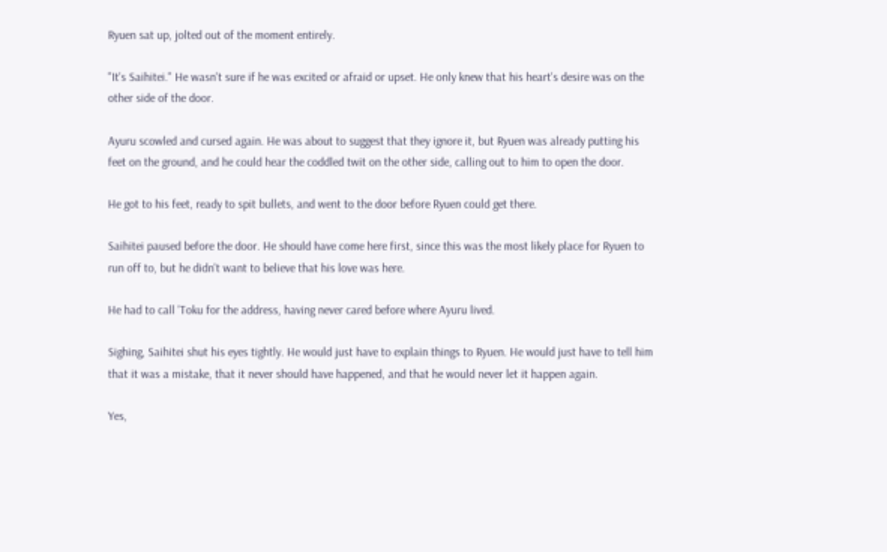Ryuen sat up, jolted out of the moment entirely.

"It's Saihitei." He wasn't sure if he was excited or afraid or upset. He only knew that his heart's desire was on the other side of the door.

Ayuru scowled and cursed again. He was about to suggest that they ignore it, but Ryuen was already putting his feet on the ground, and he could hear the coddled twit on the other side, calling out to him to open the door.

He got to his feet, ready to spit bullets, and went to the door before Ryuen could get there.

Saihitei paused before the door. He should have come here first, since this was the most likely place for Ryuen to run off to, but he didn't want to believe that his love was here.

He had to call 'Toku for the address, having never cared before where Ayuru lived.

Sighing, Saihitei shut his eyes tightly. He would just have to explain things to Ryuen. He would just have to tell him that it was a mistake, that it never should have happened, and that he would never let it happen again.

Yes,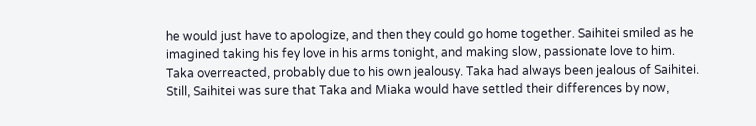he would just have to apologize, and then they could go home together. Saihitei smiled as he imagined taking his fey love in his arms tonight, and making slow, passionate love to him. Taka overreacted, probably due to his own jealousy. Taka had always been jealous of Saihitei. Still, Saihitei was sure that Taka and Miaka would have settled their differences by now,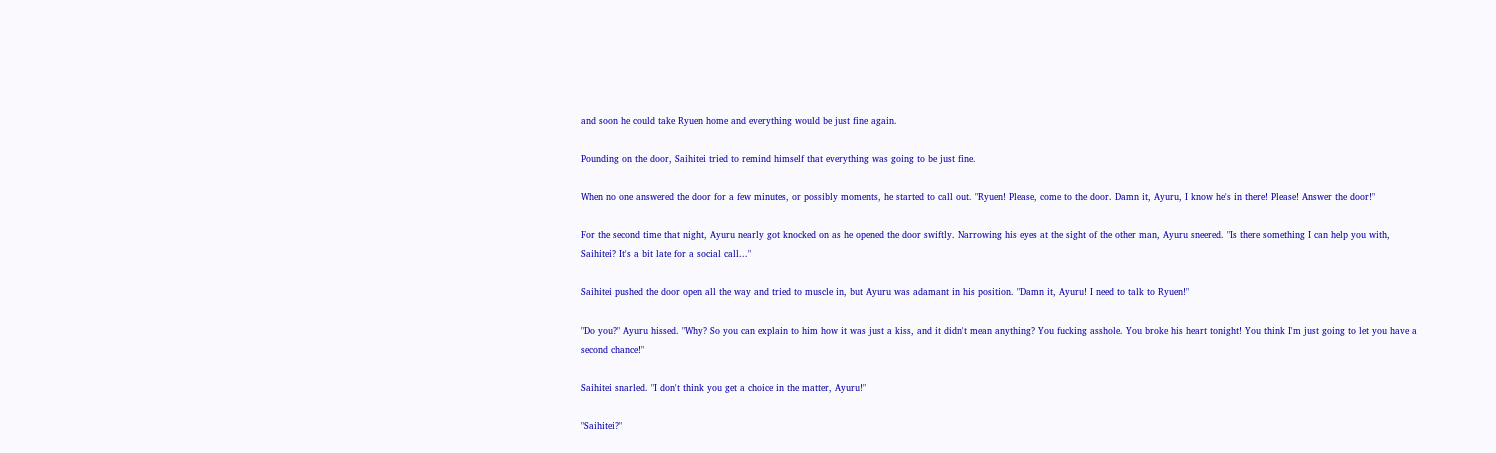and soon he could take Ryuen home and everything would be just fine again.

Pounding on the door, Saihitei tried to remind himself that everything was going to be just fine.

When no one answered the door for a few minutes, or possibly moments, he started to call out. "Ryuen! Please, come to the door. Damn it, Ayuru, I know he's in there! Please! Answer the door!"

For the second time that night, Ayuru nearly got knocked on as he opened the door swiftly. Narrowing his eyes at the sight of the other man, Ayuru sneered. "Is there something I can help you with, Saihitei? It's a bit late for a social call..."

Saihitei pushed the door open all the way and tried to muscle in, but Ayuru was adamant in his position. "Damn it, Ayuru! I need to talk to Ryuen!"

"Do you?" Ayuru hissed. "Why? So you can explain to him how it was just a kiss, and it didn't mean anything? You fucking asshole. You broke his heart tonight! You think I'm just going to let you have a second chance!"

Saihitei snarled. "I don't think you get a choice in the matter, Ayuru!"

"Saihitei?"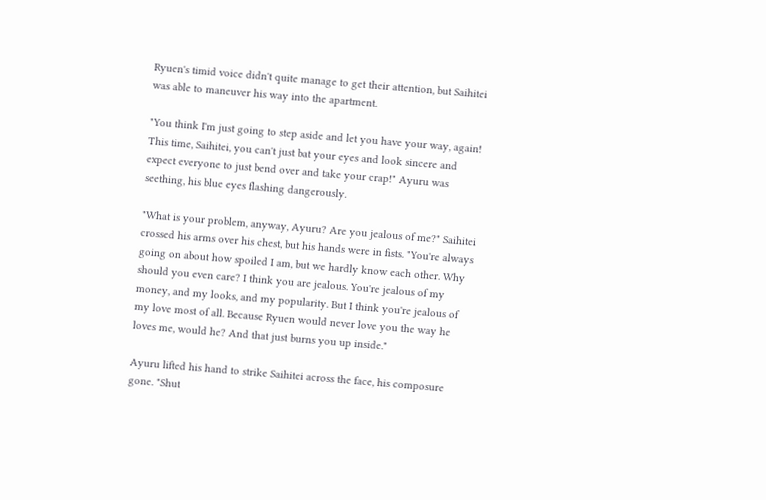Ryuen's timid voice didn't quite manage to get their attention, but Saihitei was able to maneuver his way into the apartment.

"You think I'm just going to step aside and let you have your way, again! This time, Saihitei, you can't just bat your eyes and look sincere and expect everyone to just bend over and take your crap!" Ayuru was seething, his blue eyes flashing dangerously.

"What is your problem, anyway, Ayuru? Are you jealous of me?" Saihitei crossed his arms over his chest, but his hands were in fists. "You're always going on about how spoiled I am, but we hardly know each other. Why should you even care? I think you are jealous. You're jealous of my money, and my looks, and my popularity. But I think you're jealous of my love most of all. Because Ryuen would never love you the way he loves me, would he? And that just burns you up inside."

Ayuru lifted his hand to strike Saihitei across the face, his composure gone. "Shut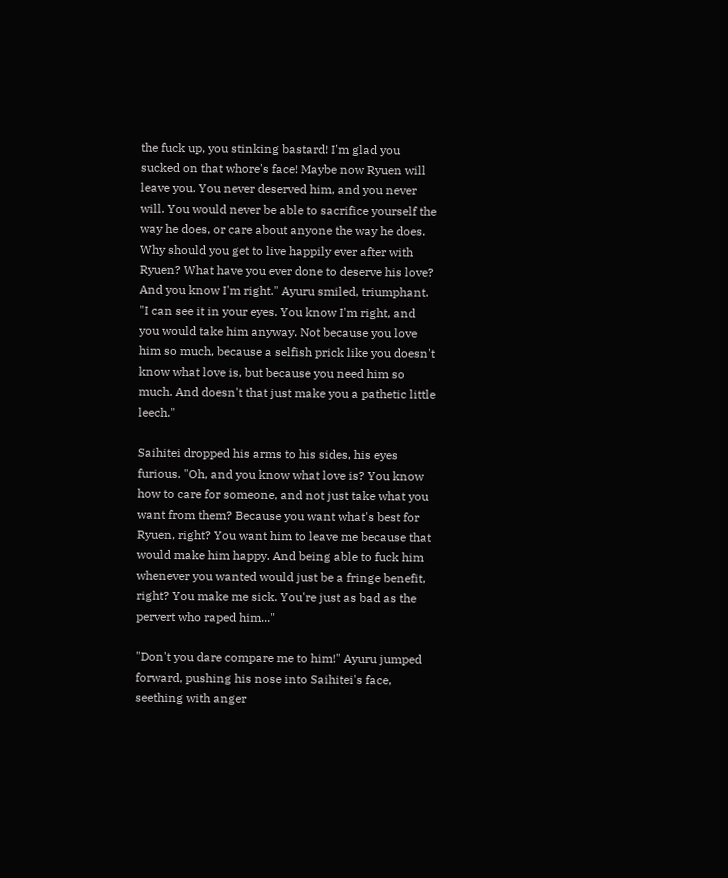the fuck up, you stinking bastard! I'm glad you sucked on that whore's face! Maybe now Ryuen will leave you. You never deserved him, and you never will. You would never be able to sacrifice yourself the way he does, or care about anyone the way he does. Why should you get to live happily ever after with Ryuen? What have you ever done to deserve his love? And you know I'm right." Ayuru smiled, triumphant. "I can see it in your eyes. You know I'm right, and you would take him anyway. Not because you love him so much, because a selfish prick like you doesn't know what love is, but because you need him so much. And doesn't that just make you a pathetic little leech."

Saihitei dropped his arms to his sides, his eyes furious. "Oh, and you know what love is? You know how to care for someone, and not just take what you want from them? Because you want what's best for Ryuen, right? You want him to leave me because that would make him happy. And being able to fuck him whenever you wanted would just be a fringe benefit, right? You make me sick. You're just as bad as the pervert who raped him..."

"Don't you dare compare me to him!" Ayuru jumped forward, pushing his nose into Saihitei's face, seething with anger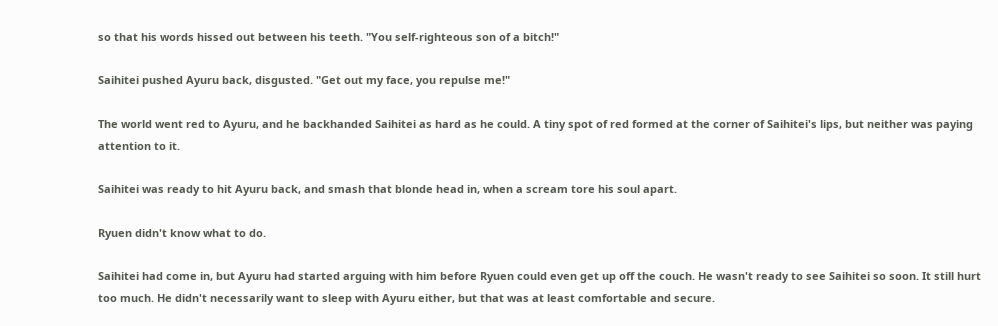so that his words hissed out between his teeth. "You self-righteous son of a bitch!"

Saihitei pushed Ayuru back, disgusted. "Get out my face, you repulse me!"

The world went red to Ayuru, and he backhanded Saihitei as hard as he could. A tiny spot of red formed at the corner of Saihitei's lips, but neither was paying attention to it.

Saihitei was ready to hit Ayuru back, and smash that blonde head in, when a scream tore his soul apart.

Ryuen didn't know what to do.

Saihitei had come in, but Ayuru had started arguing with him before Ryuen could even get up off the couch. He wasn't ready to see Saihitei so soon. It still hurt too much. He didn't necessarily want to sleep with Ayuru either, but that was at least comfortable and secure.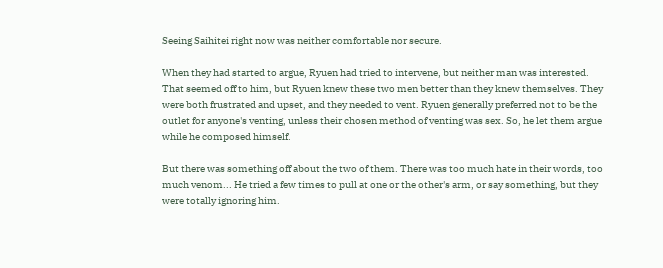Seeing Saihitei right now was neither comfortable nor secure.

When they had started to argue, Ryuen had tried to intervene, but neither man was interested. That seemed off to him, but Ryuen knew these two men better than they knew themselves. They were both frustrated and upset, and they needed to vent. Ryuen generally preferred not to be the outlet for anyone's venting, unless their chosen method of venting was sex. So, he let them argue while he composed himself.

But there was something off about the two of them. There was too much hate in their words, too much venom... He tried a few times to pull at one or the other's arm, or say something, but they were totally ignoring him.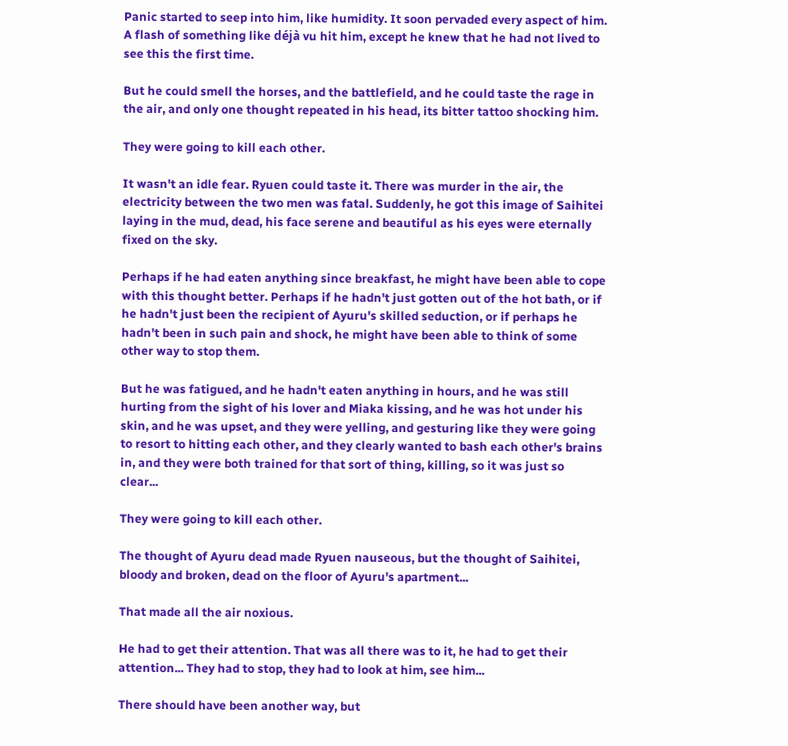Panic started to seep into him, like humidity. It soon pervaded every aspect of him. A flash of something like déjà vu hit him, except he knew that he had not lived to see this the first time.

But he could smell the horses, and the battlefield, and he could taste the rage in the air, and only one thought repeated in his head, its bitter tattoo shocking him.

They were going to kill each other.

It wasn't an idle fear. Ryuen could taste it. There was murder in the air, the electricity between the two men was fatal. Suddenly, he got this image of Saihitei laying in the mud, dead, his face serene and beautiful as his eyes were eternally fixed on the sky.

Perhaps if he had eaten anything since breakfast, he might have been able to cope with this thought better. Perhaps if he hadn't just gotten out of the hot bath, or if he hadn't just been the recipient of Ayuru's skilled seduction, or if perhaps he hadn't been in such pain and shock, he might have been able to think of some other way to stop them.

But he was fatigued, and he hadn't eaten anything in hours, and he was still hurting from the sight of his lover and Miaka kissing, and he was hot under his skin, and he was upset, and they were yelling, and gesturing like they were going to resort to hitting each other, and they clearly wanted to bash each other's brains in, and they were both trained for that sort of thing, killing, so it was just so clear...

They were going to kill each other.

The thought of Ayuru dead made Ryuen nauseous, but the thought of Saihitei, bloody and broken, dead on the floor of Ayuru's apartment...

That made all the air noxious.

He had to get their attention. That was all there was to it, he had to get their attention... They had to stop, they had to look at him, see him...

There should have been another way, but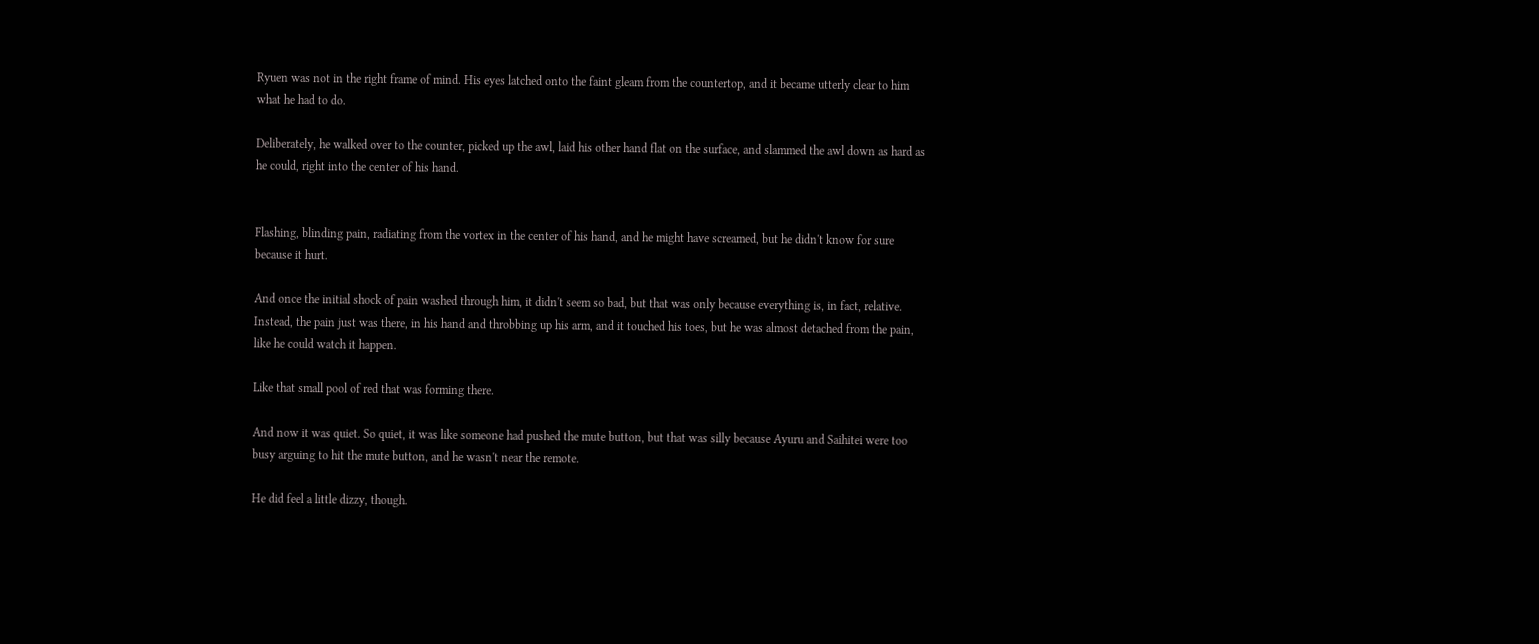Ryuen was not in the right frame of mind. His eyes latched onto the faint gleam from the countertop, and it became utterly clear to him what he had to do.

Deliberately, he walked over to the counter, picked up the awl, laid his other hand flat on the surface, and slammed the awl down as hard as he could, right into the center of his hand.


Flashing, blinding pain, radiating from the vortex in the center of his hand, and he might have screamed, but he didn't know for sure because it hurt.

And once the initial shock of pain washed through him, it didn't seem so bad, but that was only because everything is, in fact, relative. Instead, the pain just was there, in his hand and throbbing up his arm, and it touched his toes, but he was almost detached from the pain, like he could watch it happen.

Like that small pool of red that was forming there.

And now it was quiet. So quiet, it was like someone had pushed the mute button, but that was silly because Ayuru and Saihitei were too busy arguing to hit the mute button, and he wasn't near the remote.

He did feel a little dizzy, though.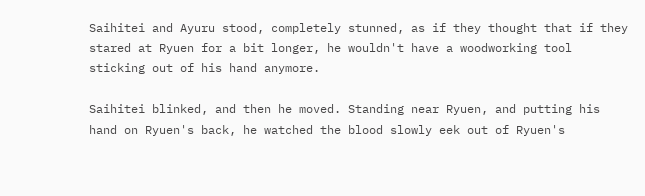Saihitei and Ayuru stood, completely stunned, as if they thought that if they stared at Ryuen for a bit longer, he wouldn't have a woodworking tool sticking out of his hand anymore.

Saihitei blinked, and then he moved. Standing near Ryuen, and putting his hand on Ryuen's back, he watched the blood slowly eek out of Ryuen's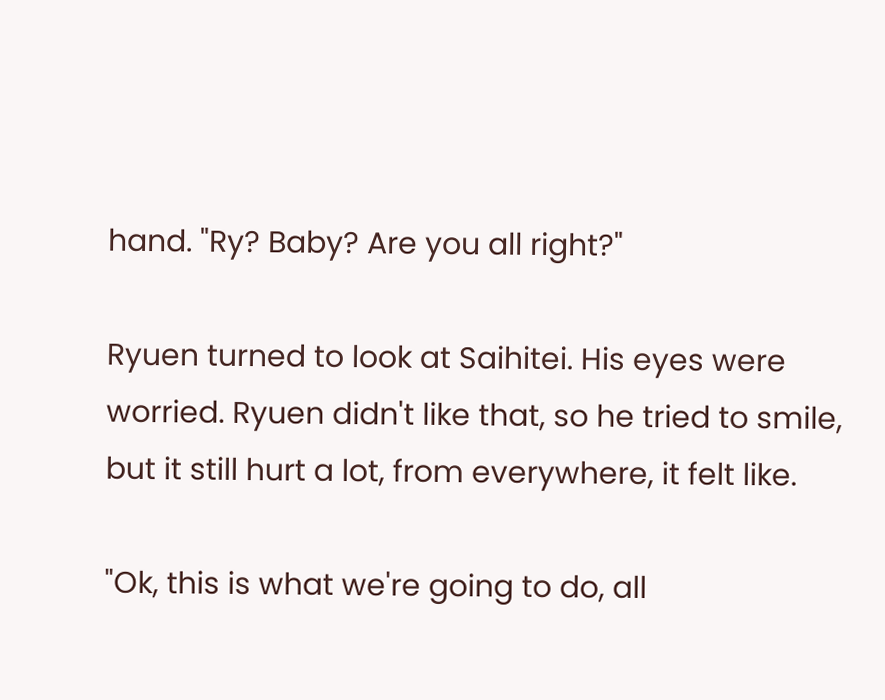hand. "Ry? Baby? Are you all right?"

Ryuen turned to look at Saihitei. His eyes were worried. Ryuen didn't like that, so he tried to smile, but it still hurt a lot, from everywhere, it felt like.

"Ok, this is what we're going to do, all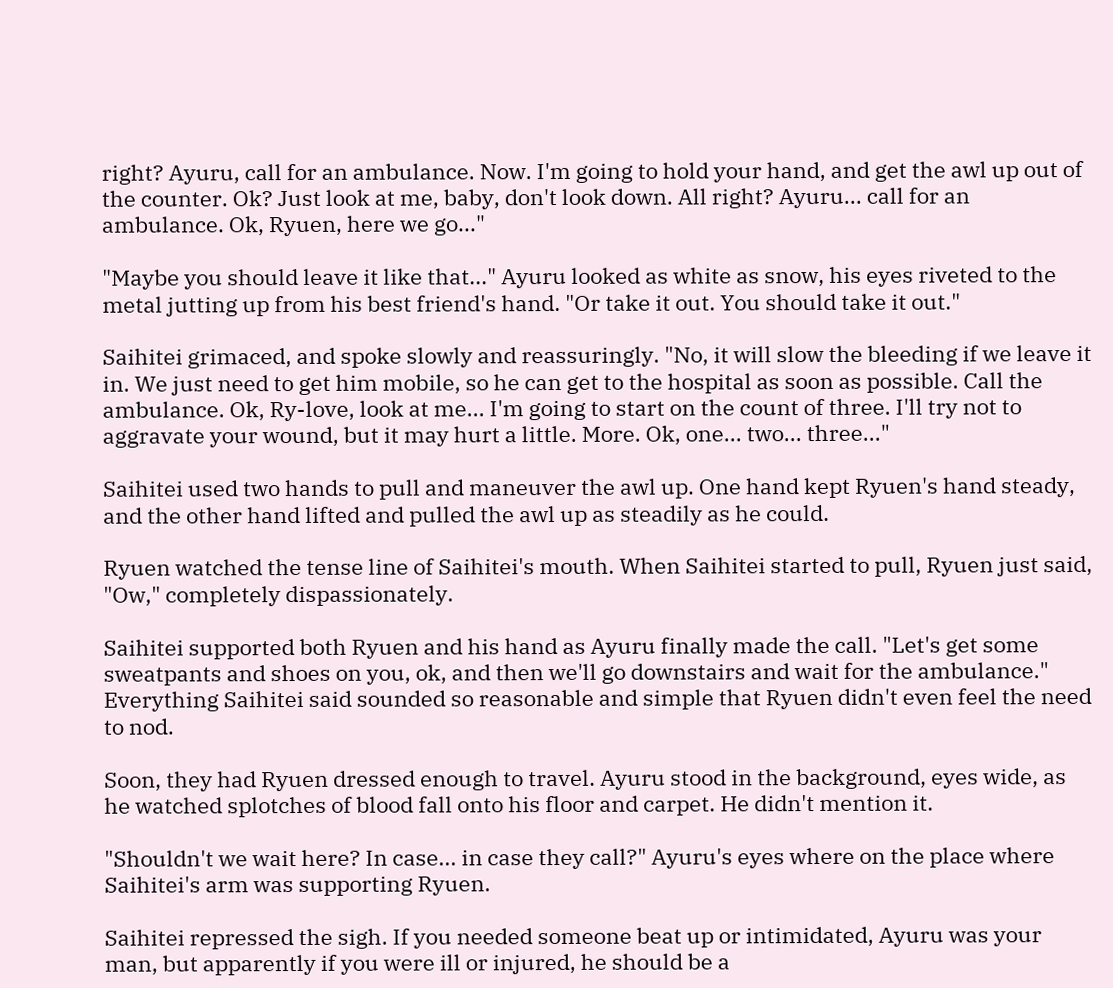right? Ayuru, call for an ambulance. Now. I'm going to hold your hand, and get the awl up out of the counter. Ok? Just look at me, baby, don't look down. All right? Ayuru... call for an ambulance. Ok, Ryuen, here we go..."

"Maybe you should leave it like that..." Ayuru looked as white as snow, his eyes riveted to the metal jutting up from his best friend's hand. "Or take it out. You should take it out."

Saihitei grimaced, and spoke slowly and reassuringly. "No, it will slow the bleeding if we leave it in. We just need to get him mobile, so he can get to the hospital as soon as possible. Call the ambulance. Ok, Ry-love, look at me... I'm going to start on the count of three. I'll try not to aggravate your wound, but it may hurt a little. More. Ok, one... two... three..."

Saihitei used two hands to pull and maneuver the awl up. One hand kept Ryuen's hand steady, and the other hand lifted and pulled the awl up as steadily as he could.

Ryuen watched the tense line of Saihitei's mouth. When Saihitei started to pull, Ryuen just said, "Ow," completely dispassionately.

Saihitei supported both Ryuen and his hand as Ayuru finally made the call. "Let's get some sweatpants and shoes on you, ok, and then we'll go downstairs and wait for the ambulance." Everything Saihitei said sounded so reasonable and simple that Ryuen didn't even feel the need to nod.

Soon, they had Ryuen dressed enough to travel. Ayuru stood in the background, eyes wide, as he watched splotches of blood fall onto his floor and carpet. He didn't mention it.

"Shouldn't we wait here? In case... in case they call?" Ayuru's eyes where on the place where Saihitei's arm was supporting Ryuen.

Saihitei repressed the sigh. If you needed someone beat up or intimidated, Ayuru was your man, but apparently if you were ill or injured, he should be a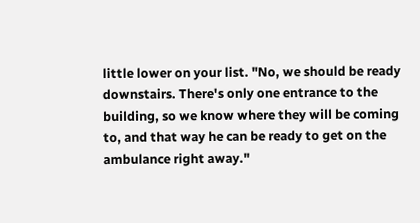little lower on your list. "No, we should be ready downstairs. There's only one entrance to the building, so we know where they will be coming to, and that way he can be ready to get on the ambulance right away."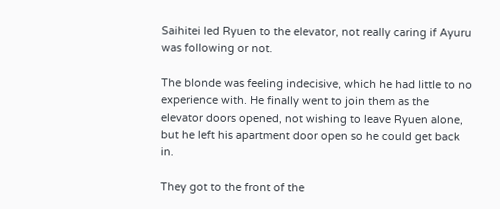Saihitei led Ryuen to the elevator, not really caring if Ayuru was following or not.

The blonde was feeling indecisive, which he had little to no experience with. He finally went to join them as the elevator doors opened, not wishing to leave Ryuen alone, but he left his apartment door open so he could get back in.

They got to the front of the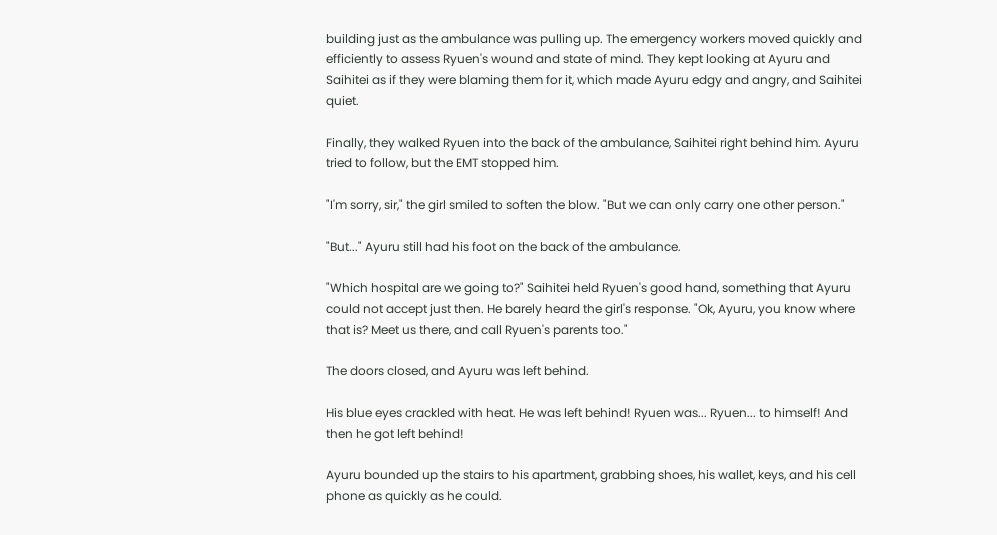building just as the ambulance was pulling up. The emergency workers moved quickly and efficiently to assess Ryuen's wound and state of mind. They kept looking at Ayuru and Saihitei as if they were blaming them for it, which made Ayuru edgy and angry, and Saihitei quiet.

Finally, they walked Ryuen into the back of the ambulance, Saihitei right behind him. Ayuru tried to follow, but the EMT stopped him.

"I'm sorry, sir," the girl smiled to soften the blow. "But we can only carry one other person."

"But..." Ayuru still had his foot on the back of the ambulance.

"Which hospital are we going to?" Saihitei held Ryuen's good hand, something that Ayuru could not accept just then. He barely heard the girl's response. "Ok, Ayuru, you know where that is? Meet us there, and call Ryuen's parents too."

The doors closed, and Ayuru was left behind.

His blue eyes crackled with heat. He was left behind! Ryuen was... Ryuen... to himself! And then he got left behind!

Ayuru bounded up the stairs to his apartment, grabbing shoes, his wallet, keys, and his cell phone as quickly as he could.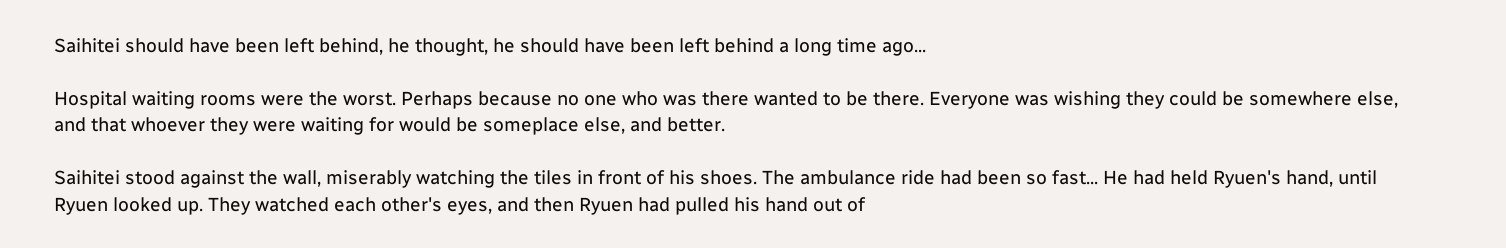Saihitei should have been left behind, he thought, he should have been left behind a long time ago...

Hospital waiting rooms were the worst. Perhaps because no one who was there wanted to be there. Everyone was wishing they could be somewhere else, and that whoever they were waiting for would be someplace else, and better.

Saihitei stood against the wall, miserably watching the tiles in front of his shoes. The ambulance ride had been so fast... He had held Ryuen's hand, until Ryuen looked up. They watched each other's eyes, and then Ryuen had pulled his hand out of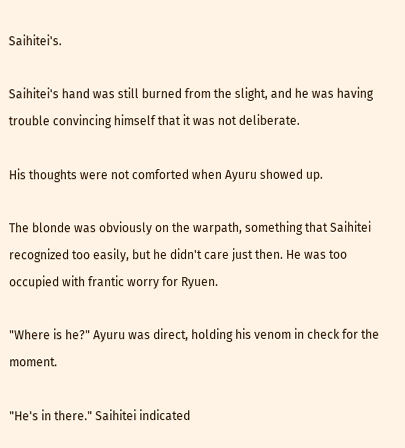Saihitei's.

Saihitei's hand was still burned from the slight, and he was having trouble convincing himself that it was not deliberate.

His thoughts were not comforted when Ayuru showed up.

The blonde was obviously on the warpath, something that Saihitei recognized too easily, but he didn't care just then. He was too occupied with frantic worry for Ryuen.

"Where is he?" Ayuru was direct, holding his venom in check for the moment.

"He's in there." Saihitei indicated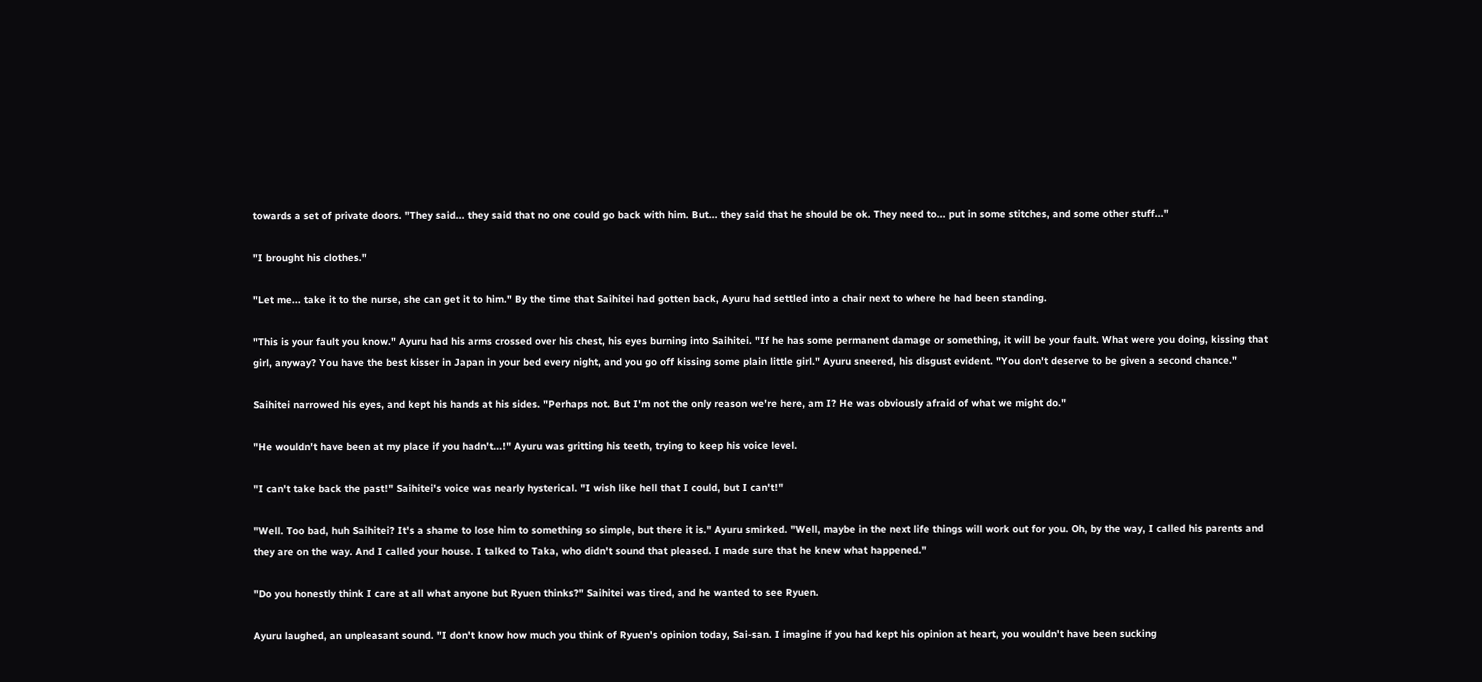towards a set of private doors. "They said... they said that no one could go back with him. But... they said that he should be ok. They need to... put in some stitches, and some other stuff..."

"I brought his clothes."

"Let me... take it to the nurse, she can get it to him." By the time that Saihitei had gotten back, Ayuru had settled into a chair next to where he had been standing.

"This is your fault you know." Ayuru had his arms crossed over his chest, his eyes burning into Saihitei. "If he has some permanent damage or something, it will be your fault. What were you doing, kissing that girl, anyway? You have the best kisser in Japan in your bed every night, and you go off kissing some plain little girl." Ayuru sneered, his disgust evident. "You don't deserve to be given a second chance."

Saihitei narrowed his eyes, and kept his hands at his sides. "Perhaps not. But I'm not the only reason we're here, am I? He was obviously afraid of what we might do."

"He wouldn't have been at my place if you hadn't...!" Ayuru was gritting his teeth, trying to keep his voice level.

"I can't take back the past!" Saihitei's voice was nearly hysterical. "I wish like hell that I could, but I can't!"

"Well. Too bad, huh Saihitei? It's a shame to lose him to something so simple, but there it is." Ayuru smirked. "Well, maybe in the next life things will work out for you. Oh, by the way, I called his parents and they are on the way. And I called your house. I talked to Taka, who didn't sound that pleased. I made sure that he knew what happened."

"Do you honestly think I care at all what anyone but Ryuen thinks?" Saihitei was tired, and he wanted to see Ryuen.

Ayuru laughed, an unpleasant sound. "I don't know how much you think of Ryuen's opinion today, Sai-san. I imagine if you had kept his opinion at heart, you wouldn't have been sucking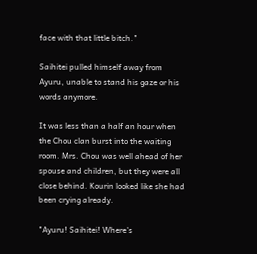face with that little bitch."

Saihitei pulled himself away from Ayuru, unable to stand his gaze or his words anymore.

It was less than a half an hour when the Chou clan burst into the waiting room. Mrs. Chou was well ahead of her spouse and children, but they were all close behind. Kourin looked like she had been crying already.

"Ayuru! Saihitei! Where's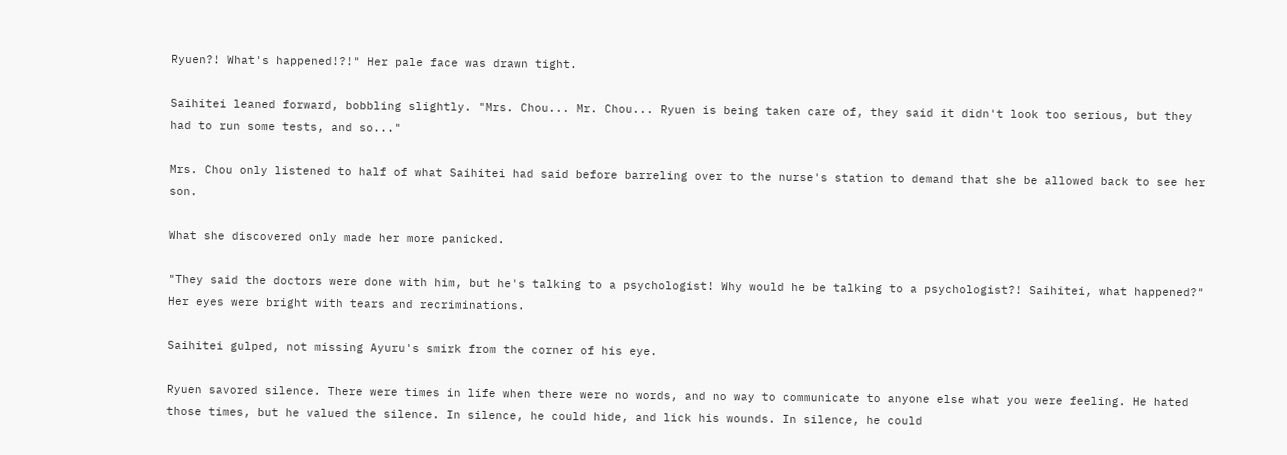Ryuen?! What's happened!?!" Her pale face was drawn tight.

Saihitei leaned forward, bobbling slightly. "Mrs. Chou... Mr. Chou... Ryuen is being taken care of, they said it didn't look too serious, but they had to run some tests, and so..."

Mrs. Chou only listened to half of what Saihitei had said before barreling over to the nurse's station to demand that she be allowed back to see her son.

What she discovered only made her more panicked.

"They said the doctors were done with him, but he's talking to a psychologist! Why would he be talking to a psychologist?! Saihitei, what happened?" Her eyes were bright with tears and recriminations.

Saihitei gulped, not missing Ayuru's smirk from the corner of his eye.

Ryuen savored silence. There were times in life when there were no words, and no way to communicate to anyone else what you were feeling. He hated those times, but he valued the silence. In silence, he could hide, and lick his wounds. In silence, he could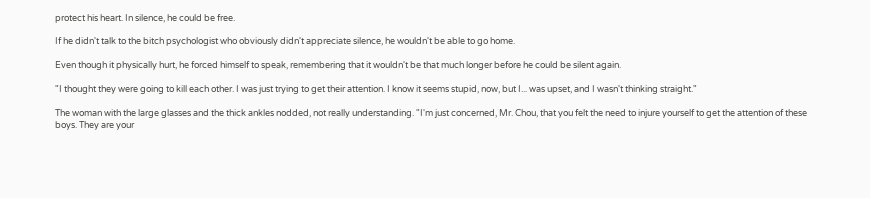protect his heart. In silence, he could be free.

If he didn't talk to the bitch psychologist who obviously didn't appreciate silence, he wouldn't be able to go home.

Even though it physically hurt, he forced himself to speak, remembering that it wouldn't be that much longer before he could be silent again.

"I thought they were going to kill each other. I was just trying to get their attention. I know it seems stupid, now, but I... was upset, and I wasn't thinking straight."

The woman with the large glasses and the thick ankles nodded, not really understanding. "I'm just concerned, Mr. Chou, that you felt the need to injure yourself to get the attention of these boys. They are your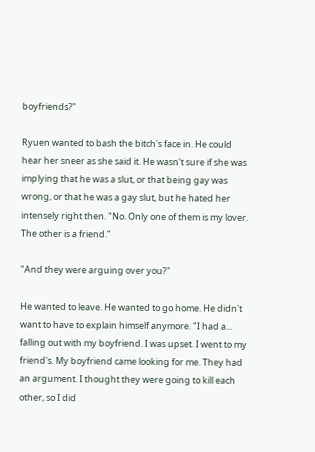boyfriends?"

Ryuen wanted to bash the bitch's face in. He could hear her sneer as she said it. He wasn't sure if she was implying that he was a slut, or that being gay was wrong, or that he was a gay slut, but he hated her intensely right then. "No. Only one of them is my lover. The other is a friend."

"And they were arguing over you?"

He wanted to leave. He wanted to go home. He didn't want to have to explain himself anymore. "I had a... falling out with my boyfriend. I was upset. I went to my friend's. My boyfriend came looking for me. They had an argument. I thought they were going to kill each other, so I did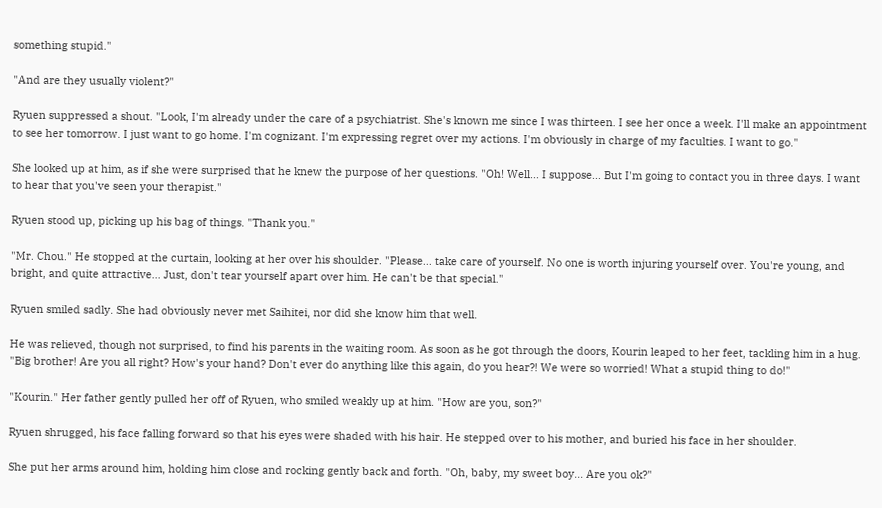something stupid."

"And are they usually violent?"

Ryuen suppressed a shout. "Look, I'm already under the care of a psychiatrist. She's known me since I was thirteen. I see her once a week. I'll make an appointment to see her tomorrow. I just want to go home. I'm cognizant. I'm expressing regret over my actions. I'm obviously in charge of my faculties. I want to go."

She looked up at him, as if she were surprised that he knew the purpose of her questions. "Oh! Well... I suppose... But I'm going to contact you in three days. I want to hear that you've seen your therapist."

Ryuen stood up, picking up his bag of things. "Thank you."

"Mr. Chou." He stopped at the curtain, looking at her over his shoulder. "Please... take care of yourself. No one is worth injuring yourself over. You're young, and bright, and quite attractive... Just, don't tear yourself apart over him. He can't be that special."

Ryuen smiled sadly. She had obviously never met Saihitei, nor did she know him that well.

He was relieved, though not surprised, to find his parents in the waiting room. As soon as he got through the doors, Kourin leaped to her feet, tackling him in a hug. "Big brother! Are you all right? How's your hand? Don't ever do anything like this again, do you hear?! We were so worried! What a stupid thing to do!"

"Kourin." Her father gently pulled her off of Ryuen, who smiled weakly up at him. "How are you, son?"

Ryuen shrugged, his face falling forward so that his eyes were shaded with his hair. He stepped over to his mother, and buried his face in her shoulder.

She put her arms around him, holding him close and rocking gently back and forth. "Oh, baby, my sweet boy... Are you ok?"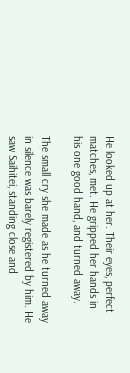He looked up at her. Their eyes, perfect matches, met. He gripped her hands in his one good hand, and turned away.

The small cry she made as he turned away in silence was barely registered by him. He saw Saihitei, standing close and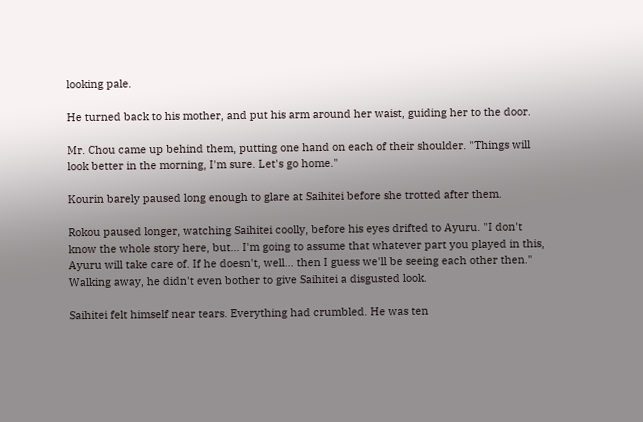looking pale.

He turned back to his mother, and put his arm around her waist, guiding her to the door.

Mr. Chou came up behind them, putting one hand on each of their shoulder. "Things will look better in the morning, I'm sure. Let's go home."

Kourin barely paused long enough to glare at Saihitei before she trotted after them.

Rokou paused longer, watching Saihitei coolly, before his eyes drifted to Ayuru. "I don't know the whole story here, but... I'm going to assume that whatever part you played in this, Ayuru will take care of. If he doesn't, well... then I guess we'll be seeing each other then." Walking away, he didn't even bother to give Saihitei a disgusted look.

Saihitei felt himself near tears. Everything had crumbled. He was ten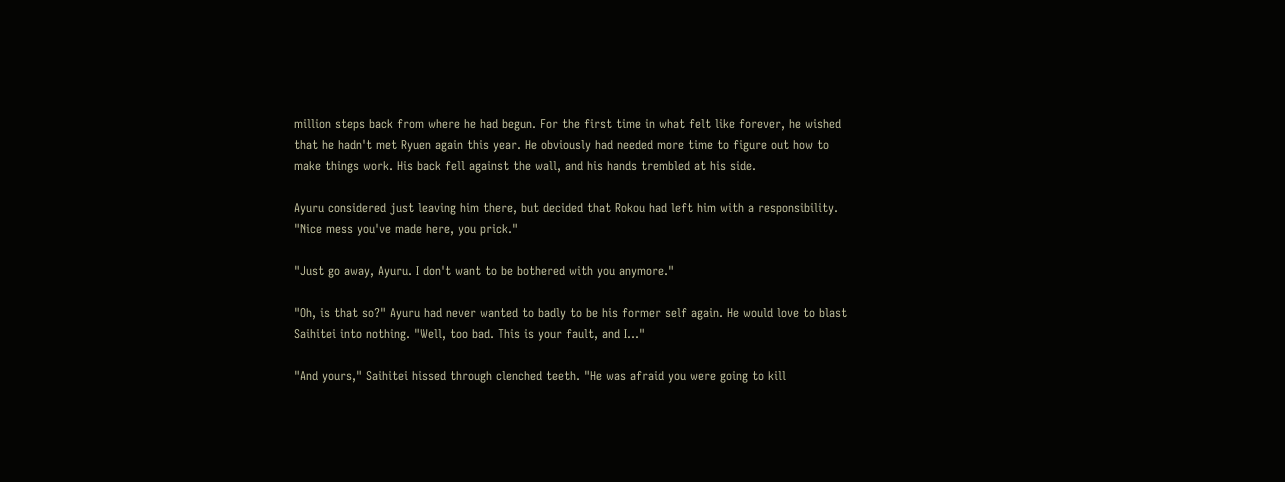million steps back from where he had begun. For the first time in what felt like forever, he wished that he hadn't met Ryuen again this year. He obviously had needed more time to figure out how to make things work. His back fell against the wall, and his hands trembled at his side.

Ayuru considered just leaving him there, but decided that Rokou had left him with a responsibility. "Nice mess you've made here, you prick."

"Just go away, Ayuru. I don't want to be bothered with you anymore."

"Oh, is that so?" Ayuru had never wanted to badly to be his former self again. He would love to blast Saihitei into nothing. "Well, too bad. This is your fault, and I..."

"And yours," Saihitei hissed through clenched teeth. "He was afraid you were going to kill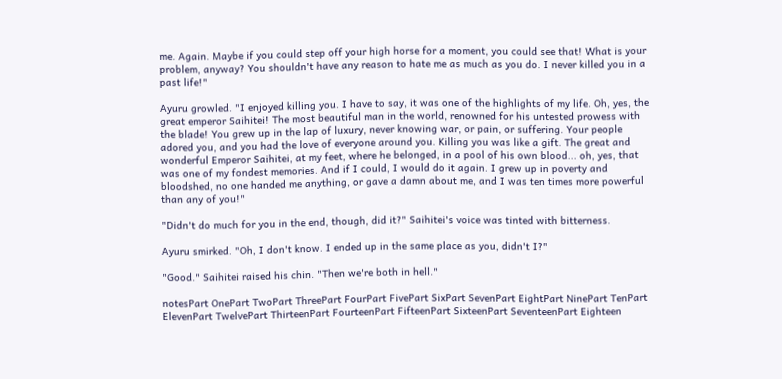me. Again. Maybe if you could step off your high horse for a moment, you could see that! What is your problem, anyway? You shouldn't have any reason to hate me as much as you do. I never killed you in a past life!"

Ayuru growled. "I enjoyed killing you. I have to say, it was one of the highlights of my life. Oh, yes, the great emperor Saihitei! The most beautiful man in the world, renowned for his untested prowess with the blade! You grew up in the lap of luxury, never knowing war, or pain, or suffering. Your people adored you, and you had the love of everyone around you. Killing you was like a gift. The great and wonderful Emperor Saihitei, at my feet, where he belonged, in a pool of his own blood... oh, yes, that was one of my fondest memories. And if I could, I would do it again. I grew up in poverty and bloodshed, no one handed me anything, or gave a damn about me, and I was ten times more powerful than any of you!"

"Didn't do much for you in the end, though, did it?" Saihitei's voice was tinted with bitterness.

Ayuru smirked. "Oh, I don't know. I ended up in the same place as you, didn't I?"

"Good." Saihitei raised his chin. "Then we're both in hell."

notesPart OnePart TwoPart ThreePart FourPart FivePart SixPart SevenPart EightPart NinePart TenPart ElevenPart TwelvePart ThirteenPart FourteenPart FifteenPart SixteenPart SeventeenPart Eighteen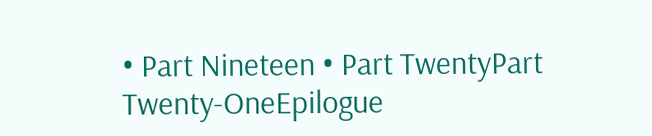• Part Nineteen • Part TwentyPart Twenty-OneEpilogue